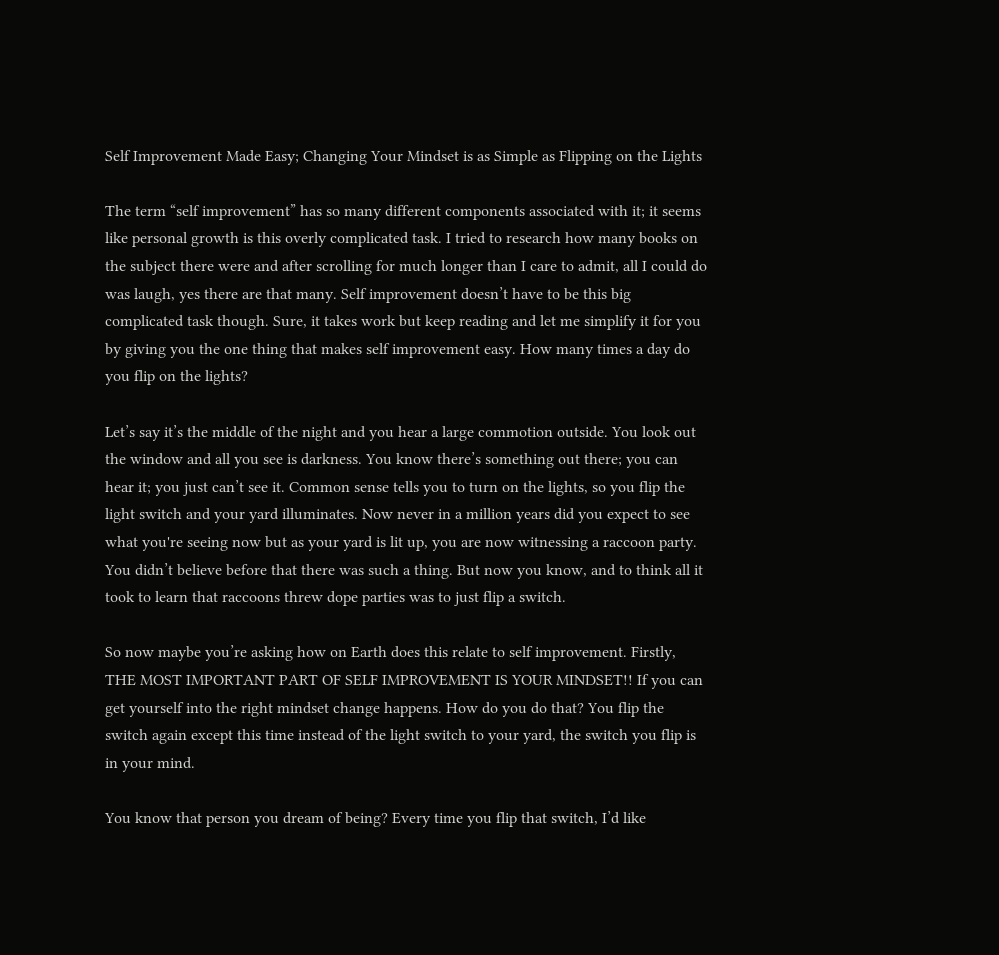Self Improvement Made Easy; Changing Your Mindset is as Simple as Flipping on the Lights

The term “self improvement” has so many different components associated with it; it seems like personal growth is this overly complicated task. I tried to research how many books on the subject there were and after scrolling for much longer than I care to admit, all I could do was laugh, yes there are that many. Self improvement doesn’t have to be this big complicated task though. Sure, it takes work but keep reading and let me simplify it for you by giving you the one thing that makes self improvement easy. How many times a day do you flip on the lights?

Let’s say it’s the middle of the night and you hear a large commotion outside. You look out the window and all you see is darkness. You know there’s something out there; you can hear it; you just can’t see it. Common sense tells you to turn on the lights, so you flip the light switch and your yard illuminates. Now never in a million years did you expect to see what you're seeing now but as your yard is lit up, you are now witnessing a raccoon party. You didn’t believe before that there was such a thing. But now you know, and to think all it took to learn that raccoons threw dope parties was to just flip a switch.

So now maybe you’re asking how on Earth does this relate to self improvement. Firstly, THE MOST IMPORTANT PART OF SELF IMPROVEMENT IS YOUR MINDSET!! If you can get yourself into the right mindset change happens. How do you do that? You flip the switch again except this time instead of the light switch to your yard, the switch you flip is in your mind.

You know that person you dream of being? Every time you flip that switch, I’d like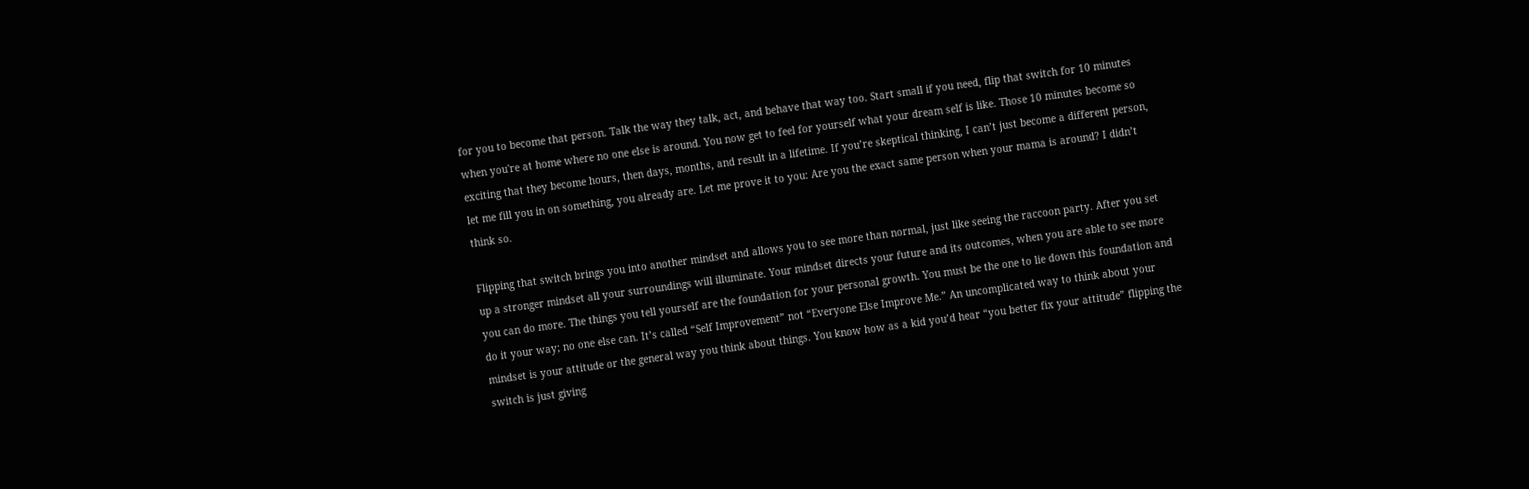for you to become that person. Talk the way they talk, act, and behave that way too. Start small if you need, flip that switch for 10 minutes when you're at home where no one else is around. You now get to feel for yourself what your dream self is like. Those 10 minutes become so exciting that they become hours, then days, months, and result in a lifetime. If you’re skeptical thinking, I can’t just become a different person, let me fill you in on something, you already are. Let me prove it to you: Are you the exact same person when your mama is around? I didn’t think so.

Flipping that switch brings you into another mindset and allows you to see more than normal, just like seeing the raccoon party. After you set up a stronger mindset all your surroundings will illuminate. Your mindset directs your future and its outcomes, when you are able to see more you can do more. The things you tell yourself are the foundation for your personal growth. You must be the one to lie down this foundation and do it your way; no one else can. It’s called “Self Improvement” not “Everyone Else Improve Me.” An uncomplicated way to think about your mindset is your attitude or the general way you think about things. You know how as a kid you’d hear “you better fix your attitude” flipping the switch is just giving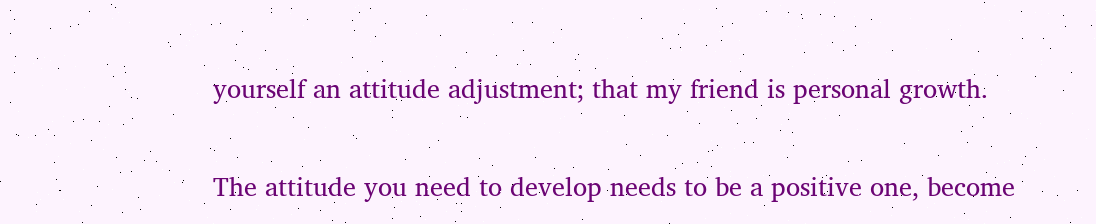yourself an attitude adjustment; that my friend is personal growth.

The attitude you need to develop needs to be a positive one, become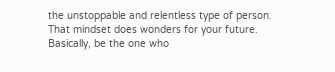the unstoppable and relentless type of person. That mindset does wonders for your future. Basically, be the one who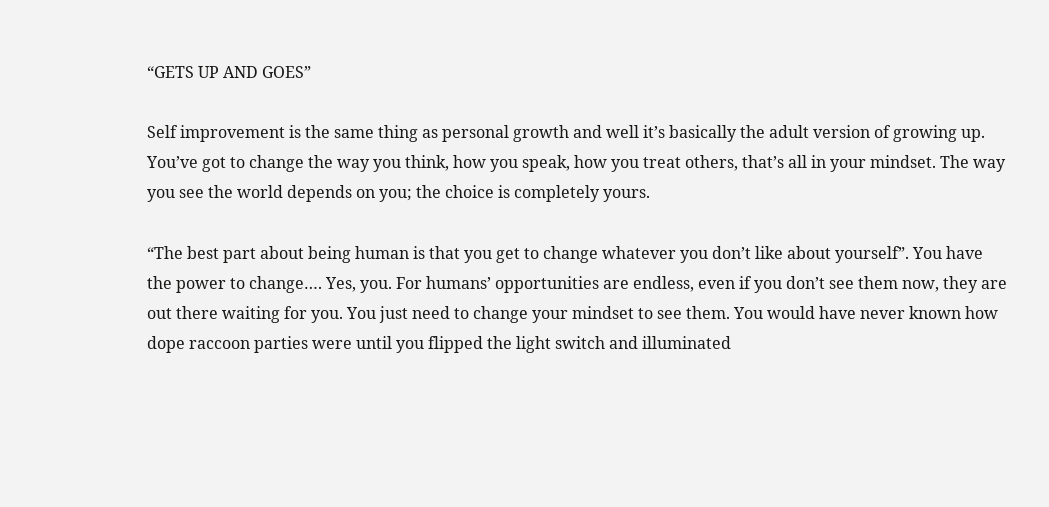“GETS UP AND GOES”

Self improvement is the same thing as personal growth and well it’s basically the adult version of growing up. You’ve got to change the way you think, how you speak, how you treat others, that’s all in your mindset. The way you see the world depends on you; the choice is completely yours.

“The best part about being human is that you get to change whatever you don’t like about yourself”. You have the power to change…. Yes, you. For humans’ opportunities are endless, even if you don’t see them now, they are out there waiting for you. You just need to change your mindset to see them. You would have never known how dope raccoon parties were until you flipped the light switch and illuminated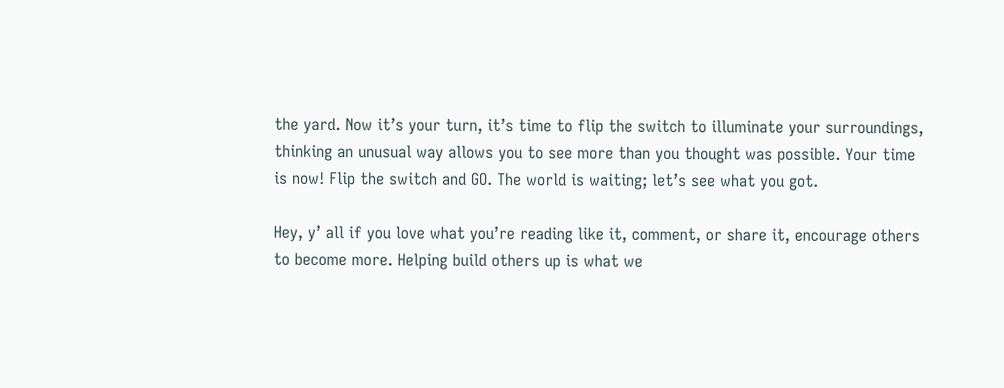the yard. Now it’s your turn, it’s time to flip the switch to illuminate your surroundings, thinking an unusual way allows you to see more than you thought was possible. Your time is now! Flip the switch and GO. The world is waiting; let’s see what you got.

Hey, y’ all if you love what you’re reading like it, comment, or share it, encourage others to become more. Helping build others up is what we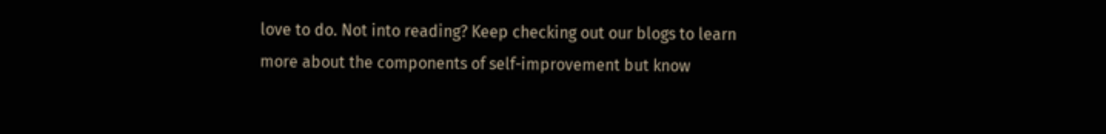love to do. Not into reading? Keep checking out our blogs to learn more about the components of self-improvement but know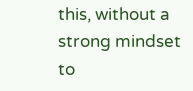this, without a strong mindset to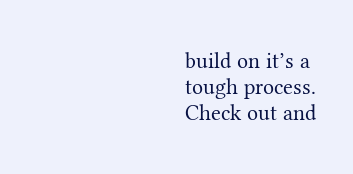build on it’s a tough process. Check out and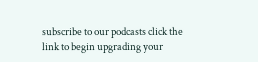subscribe to our podcasts click the link to begin upgrading your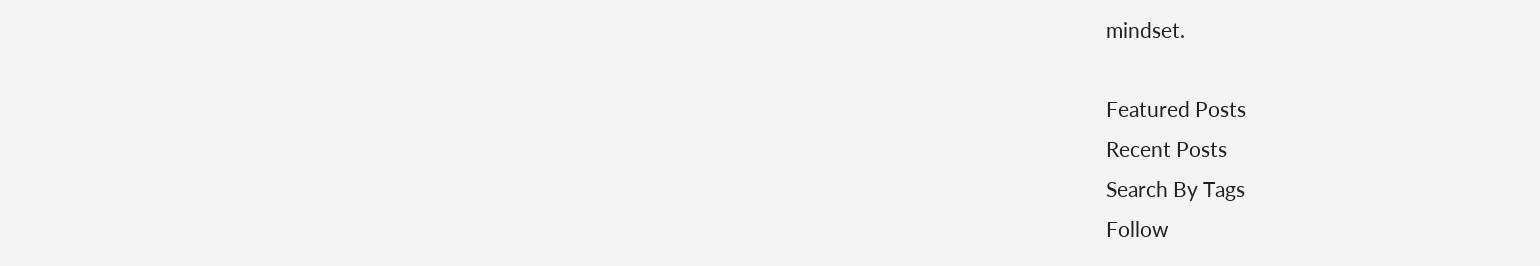mindset.

Featured Posts
Recent Posts
Search By Tags
Follow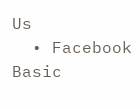Us
  • Facebook Basic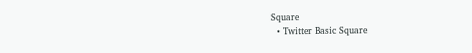Square
  • Twitter Basic Square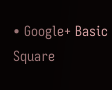• Google+ Basic Square